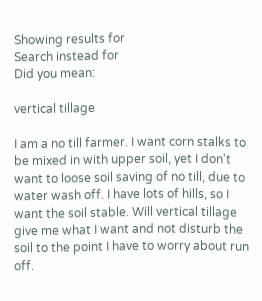Showing results for
Search instead for
Did you mean:

vertical tillage

I am a no till farmer. I want corn stalks to be mixed in with upper soil, yet I don't want to loose soil saving of no till, due to water wash off. I have lots of hills, so I want the soil stable. Will vertical tillage give me what I want and not disturb the soil to the point I have to worry about run off.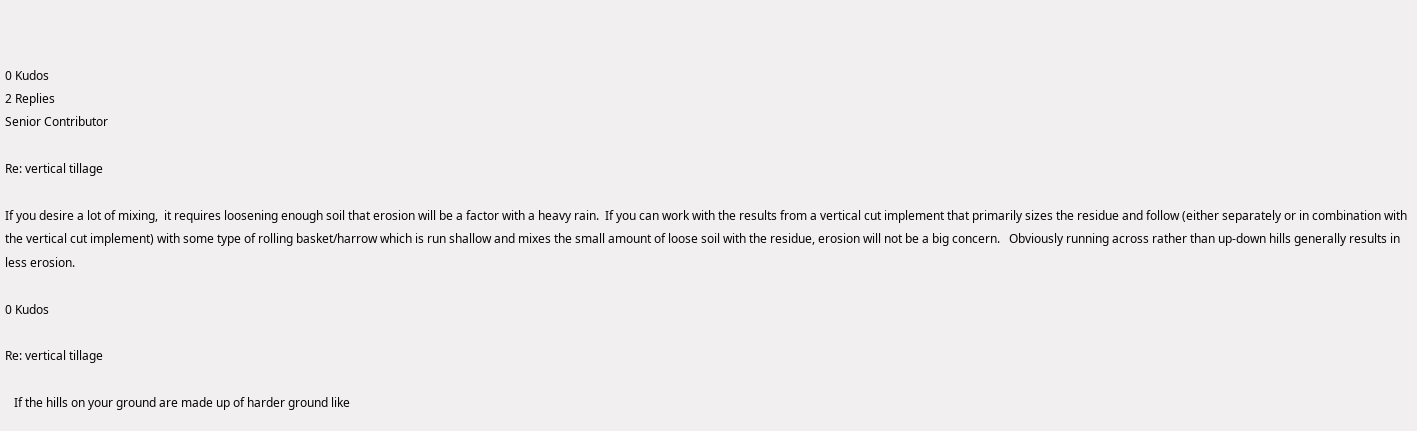0 Kudos
2 Replies
Senior Contributor

Re: vertical tillage

If you desire a lot of mixing,  it requires loosening enough soil that erosion will be a factor with a heavy rain.  If you can work with the results from a vertical cut implement that primarily sizes the residue and follow (either separately or in combination with the vertical cut implement) with some type of rolling basket/harrow which is run shallow and mixes the small amount of loose soil with the residue, erosion will not be a big concern.   Obviously running across rather than up-down hills generally results in less erosion.

0 Kudos

Re: vertical tillage

   If the hills on your ground are made up of harder ground like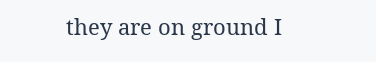they are on ground I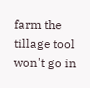farm the tillage tool won't go in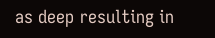as deep resulting in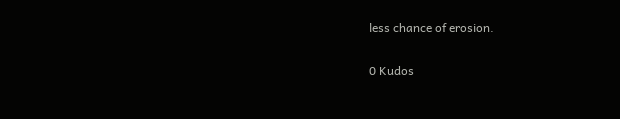less chance of erosion.

0 Kudos